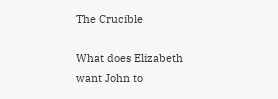The Crucible

What does Elizabeth want John to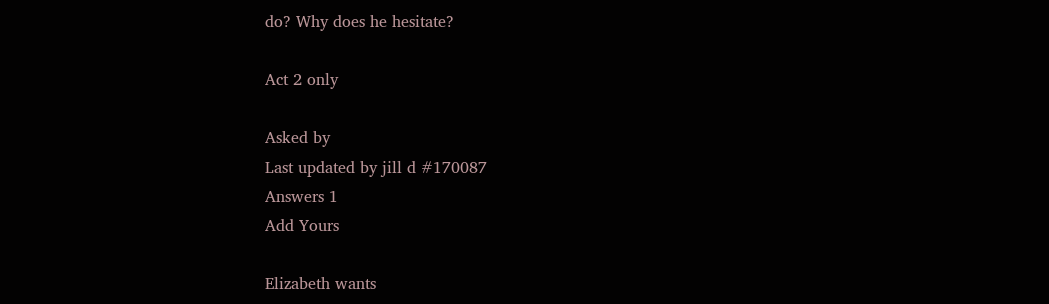do? Why does he hesitate?

Act 2 only

Asked by
Last updated by jill d #170087
Answers 1
Add Yours

Elizabeth wants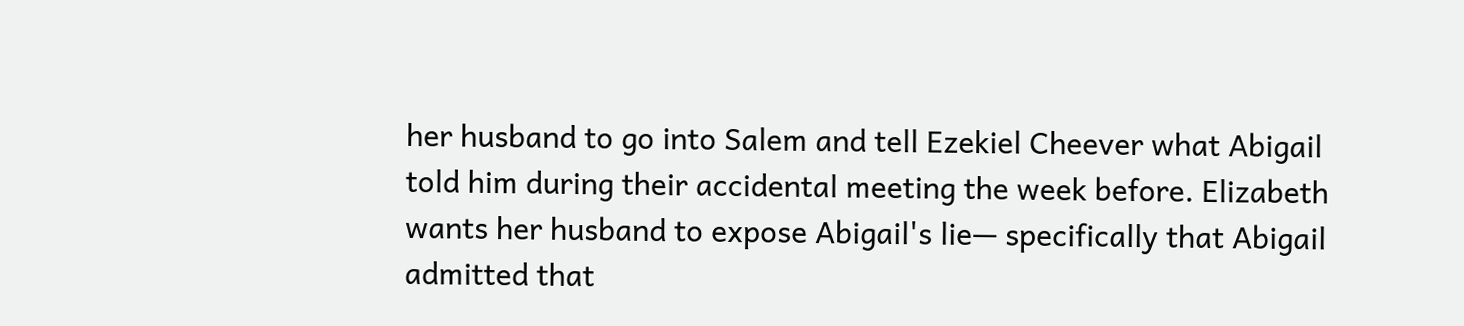her husband to go into Salem and tell Ezekiel Cheever what Abigail told him during their accidental meeting the week before. Elizabeth wants her husband to expose Abigail's lie— specifically that Abigail admitted that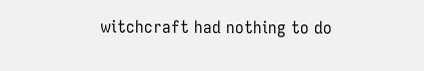witchcraft had nothing to do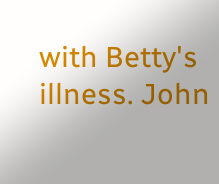with Betty's illness. John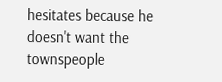hesitates because he doesn't want the townspeople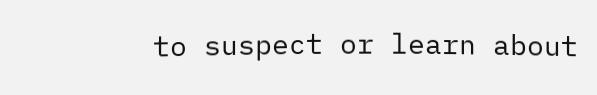to suspect or learn about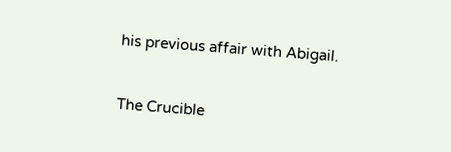his previous affair with Abigail.


The Crucible